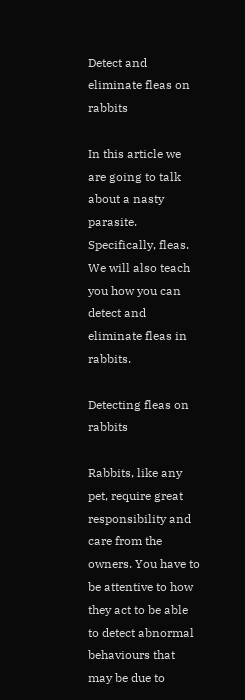Detect and eliminate fleas on rabbits

In this article we are going to talk about a nasty parasite. Specifically, fleas. We will also teach you how you can detect and eliminate fleas in rabbits.

Detecting fleas on rabbits

Rabbits, like any pet, require great responsibility and care from the owners. You have to be attentive to how they act to be able to detect abnormal behaviours that may be due to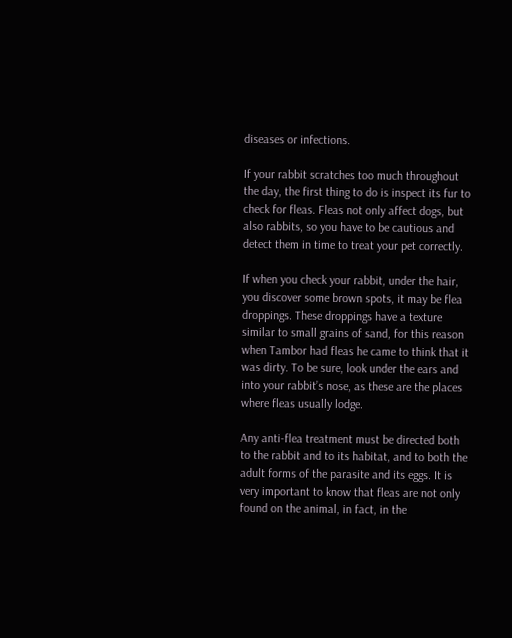diseases or infections.

If your rabbit scratches too much throughout the day, the first thing to do is inspect its fur to check for fleas. Fleas not only affect dogs, but also rabbits, so you have to be cautious and detect them in time to treat your pet correctly.

If when you check your rabbit, under the hair, you discover some brown spots, it may be flea droppings. These droppings have a texture similar to small grains of sand, for this reason when Tambor had fleas he came to think that it was dirty. To be sure, look under the ears and into your rabbit’s nose, as these are the places where fleas usually lodge.

Any anti-flea treatment must be directed both to the rabbit and to its habitat, and to both the adult forms of the parasite and its eggs. It is very important to know that fleas are not only found on the animal, in fact, in the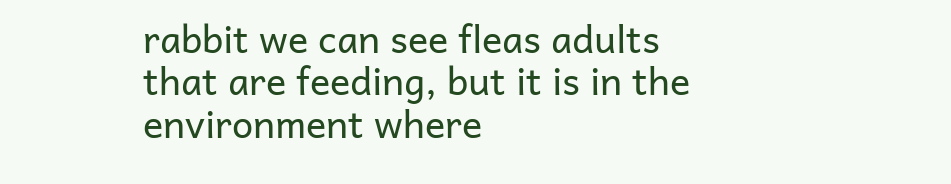rabbit we can see fleas adults that are feeding, but it is in the environment where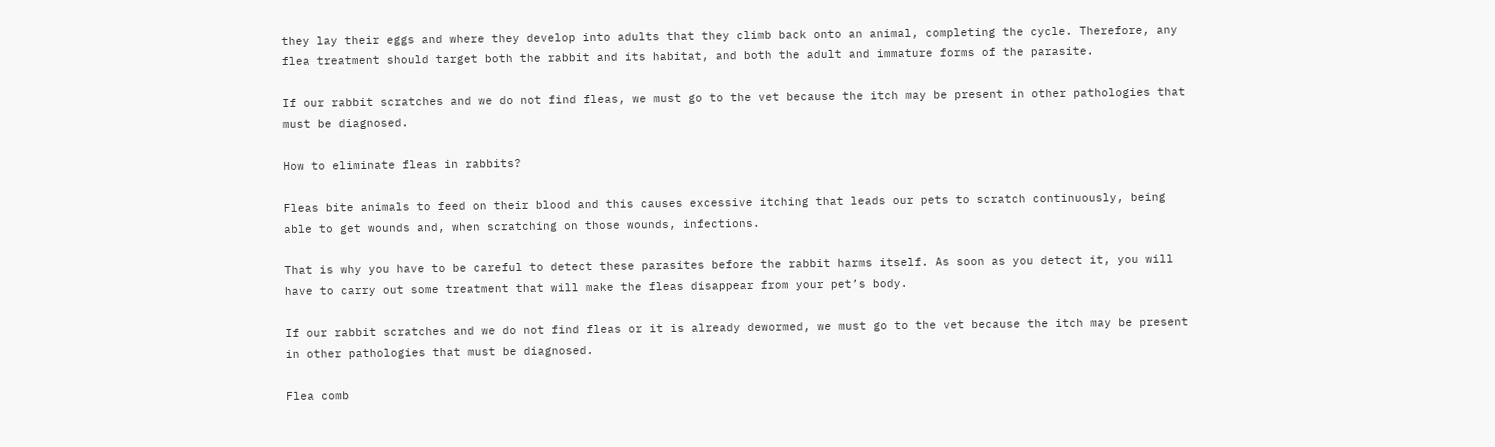they lay their eggs and where they develop into adults that they climb back onto an animal, completing the cycle. Therefore, any flea treatment should target both the rabbit and its habitat, and both the adult and immature forms of the parasite.

If our rabbit scratches and we do not find fleas, we must go to the vet because the itch may be present in other pathologies that must be diagnosed.

How to eliminate fleas in rabbits?

Fleas bite animals to feed on their blood and this causes excessive itching that leads our pets to scratch continuously, being able to get wounds and, when scratching on those wounds, infections.

That is why you have to be careful to detect these parasites before the rabbit harms itself. As soon as you detect it, you will have to carry out some treatment that will make the fleas disappear from your pet’s body.

If our rabbit scratches and we do not find fleas or it is already dewormed, we must go to the vet because the itch may be present in other pathologies that must be diagnosed.

Flea comb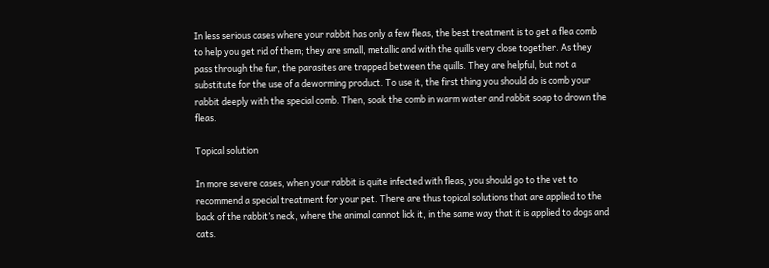In less serious cases where your rabbit has only a few fleas, the best treatment is to get a flea comb to help you get rid of them; they are small, metallic and with the quills very close together. As they pass through the fur, the parasites are trapped between the quills. They are helpful, but not a substitute for the use of a deworming product. To use it, the first thing you should do is comb your rabbit deeply with the special comb. Then, soak the comb in warm water and rabbit soap to drown the fleas.

Topical solution

In more severe cases, when your rabbit is quite infected with fleas, you should go to the vet to recommend a special treatment for your pet. There are thus topical solutions that are applied to the back of the rabbit’s neck, where the animal cannot lick it, in the same way that it is applied to dogs and cats.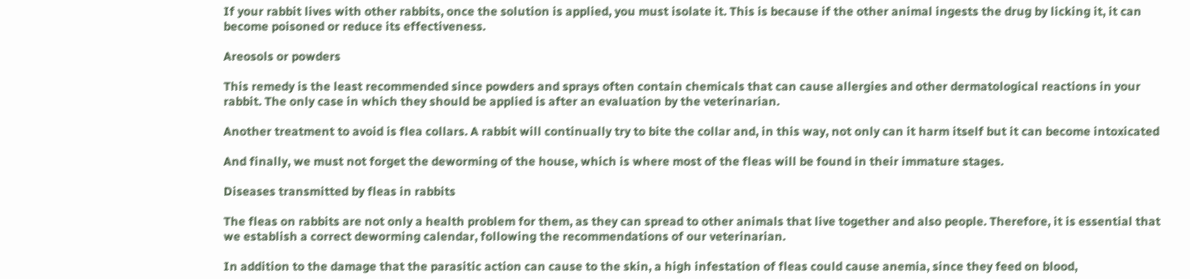If your rabbit lives with other rabbits, once the solution is applied, you must isolate it. This is because if the other animal ingests the drug by licking it, it can become poisoned or reduce its effectiveness.

Areosols or powders

This remedy is the least recommended since powders and sprays often contain chemicals that can cause allergies and other dermatological reactions in your rabbit. The only case in which they should be applied is after an evaluation by the veterinarian.

Another treatment to avoid is flea collars. A rabbit will continually try to bite the collar and, in this way, not only can it harm itself but it can become intoxicated

And finally, we must not forget the deworming of the house, which is where most of the fleas will be found in their immature stages.

Diseases transmitted by fleas in rabbits

The fleas on rabbits are not only a health problem for them, as they can spread to other animals that live together and also people. Therefore, it is essential that we establish a correct deworming calendar, following the recommendations of our veterinarian.

In addition to the damage that the parasitic action can cause to the skin, a high infestation of fleas could cause anemia, since they feed on blood,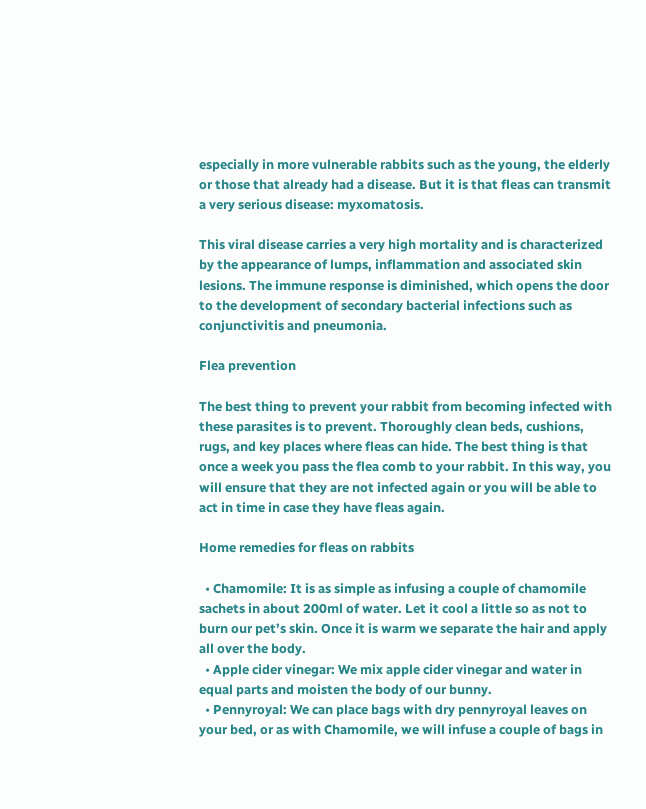especially in more vulnerable rabbits such as the young, the elderly or those that already had a disease. But it is that fleas can transmit a very serious disease: myxomatosis.

This viral disease carries a very high mortality and is characterized by the appearance of lumps, inflammation and associated skin lesions. The immune response is diminished, which opens the door to the development of secondary bacterial infections such as conjunctivitis and pneumonia.

Flea prevention

The best thing to prevent your rabbit from becoming infected with these parasites is to prevent. Thoroughly clean beds, cushions, rugs, and key places where fleas can hide. The best thing is that once a week you pass the flea comb to your rabbit. In this way, you will ensure that they are not infected again or you will be able to act in time in case they have fleas again.

Home remedies for fleas on rabbits

  • Chamomile: It is as simple as infusing a couple of chamomile sachets in about 200ml of water. Let it cool a little so as not to burn our pet’s skin. Once it is warm we separate the hair and apply all over the body.
  • Apple cider vinegar: We mix apple cider vinegar and water in equal parts and moisten the body of our bunny.
  • Pennyroyal: We can place bags with dry pennyroyal leaves on your bed, or as with Chamomile, we will infuse a couple of bags in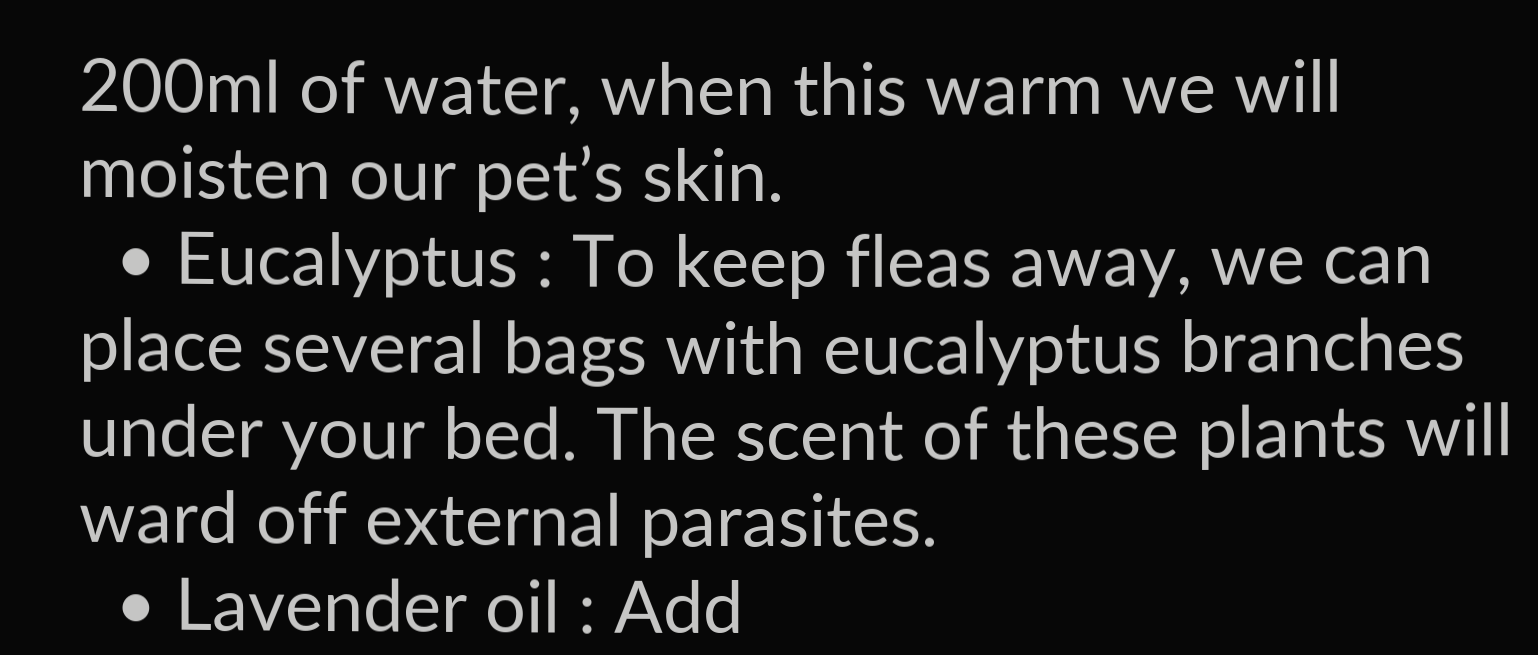200ml of water, when this warm we will moisten our pet’s skin.
  • Eucalyptus : To keep fleas away, we can place several bags with eucalyptus branches under your bed. The scent of these plants will ward off external parasites.
  • Lavender oil : Add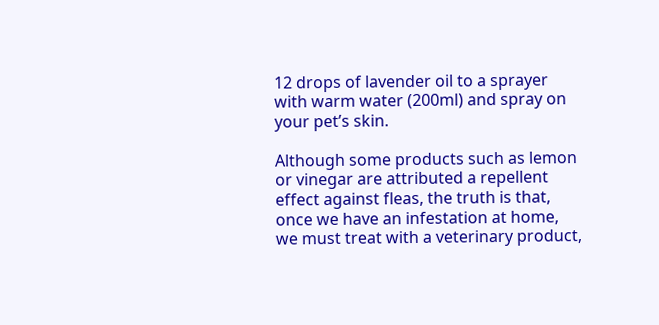12 drops of lavender oil to a sprayer with warm water (200ml) and spray on your pet’s skin.

Although some products such as lemon or vinegar are attributed a repellent effect against fleas, the truth is that, once we have an infestation at home, we must treat with a veterinary product,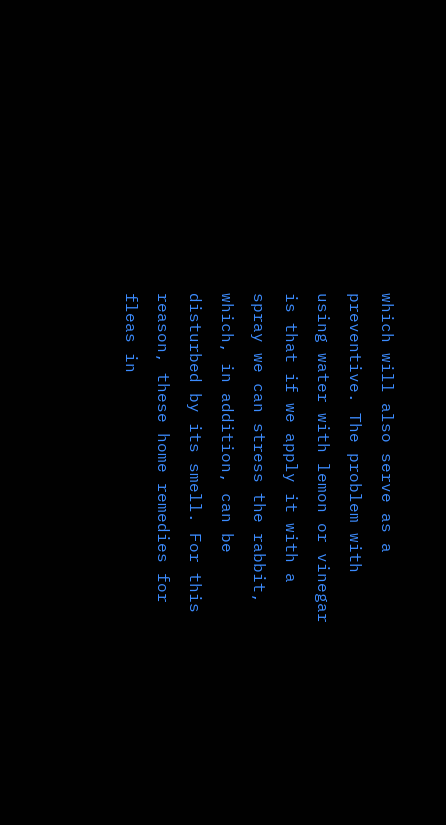which will also serve as a preventive. The problem with using water with lemon or vinegar is that if we apply it with a spray we can stress the rabbit, which, in addition, can be disturbed by its smell. For this reason, these home remedies for fleas in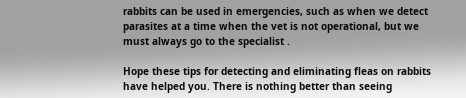rabbits can be used in emergencies, such as when we detect parasites at a time when the vet is not operational, but we must always go to the specialist .

Hope these tips for detecting and eliminating fleas on rabbits have helped you. There is nothing better than seeing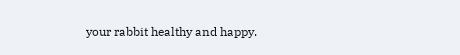your rabbit healthy and happy.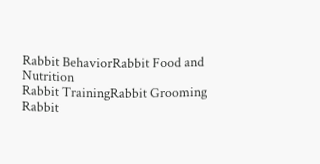Rabbit BehaviorRabbit Food and Nutrition
Rabbit TrainingRabbit Grooming
Rabbit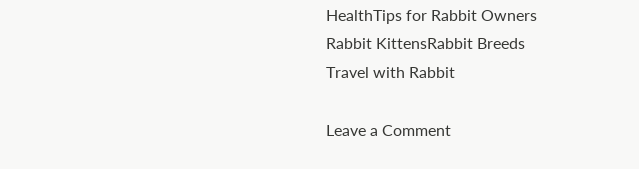HealthTips for Rabbit Owners
Rabbit KittensRabbit Breeds
Travel with Rabbit

Leave a Comment